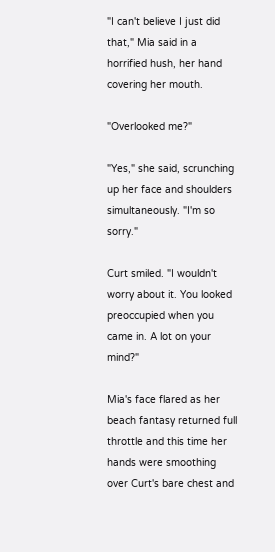"I can't believe I just did that," Mia said in a horrified hush, her hand covering her mouth.

"Overlooked me?"

"Yes," she said, scrunching up her face and shoulders simultaneously. "I'm so sorry."

Curt smiled. "I wouldn't worry about it. You looked preoccupied when you came in. A lot on your mind?"

Mia's face flared as her beach fantasy returned full throttle and this time her hands were smoothing over Curt's bare chest and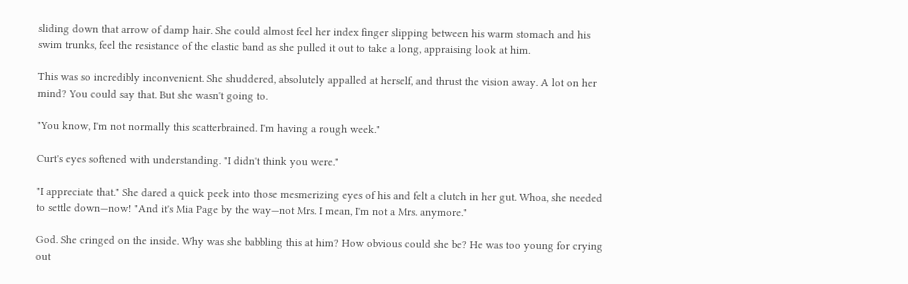sliding down that arrow of damp hair. She could almost feel her index finger slipping between his warm stomach and his swim trunks, feel the resistance of the elastic band as she pulled it out to take a long, appraising look at him.

This was so incredibly inconvenient. She shuddered, absolutely appalled at herself, and thrust the vision away. A lot on her mind? You could say that. But she wasn't going to.

"You know, I'm not normally this scatterbrained. I'm having a rough week."

Curt's eyes softened with understanding. "I didn't think you were."

"I appreciate that." She dared a quick peek into those mesmerizing eyes of his and felt a clutch in her gut. Whoa, she needed to settle down—now! "And it's Mia Page by the way—not Mrs. I mean, I'm not a Mrs. anymore."

God. She cringed on the inside. Why was she babbling this at him? How obvious could she be? He was too young for crying out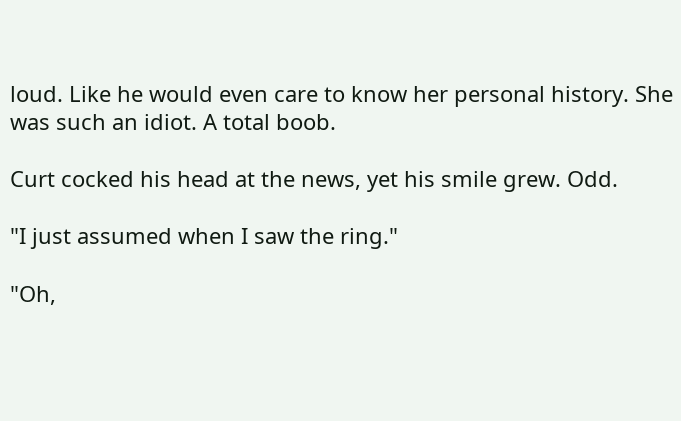loud. Like he would even care to know her personal history. She was such an idiot. A total boob.

Curt cocked his head at the news, yet his smile grew. Odd.

"I just assumed when I saw the ring."

"Oh,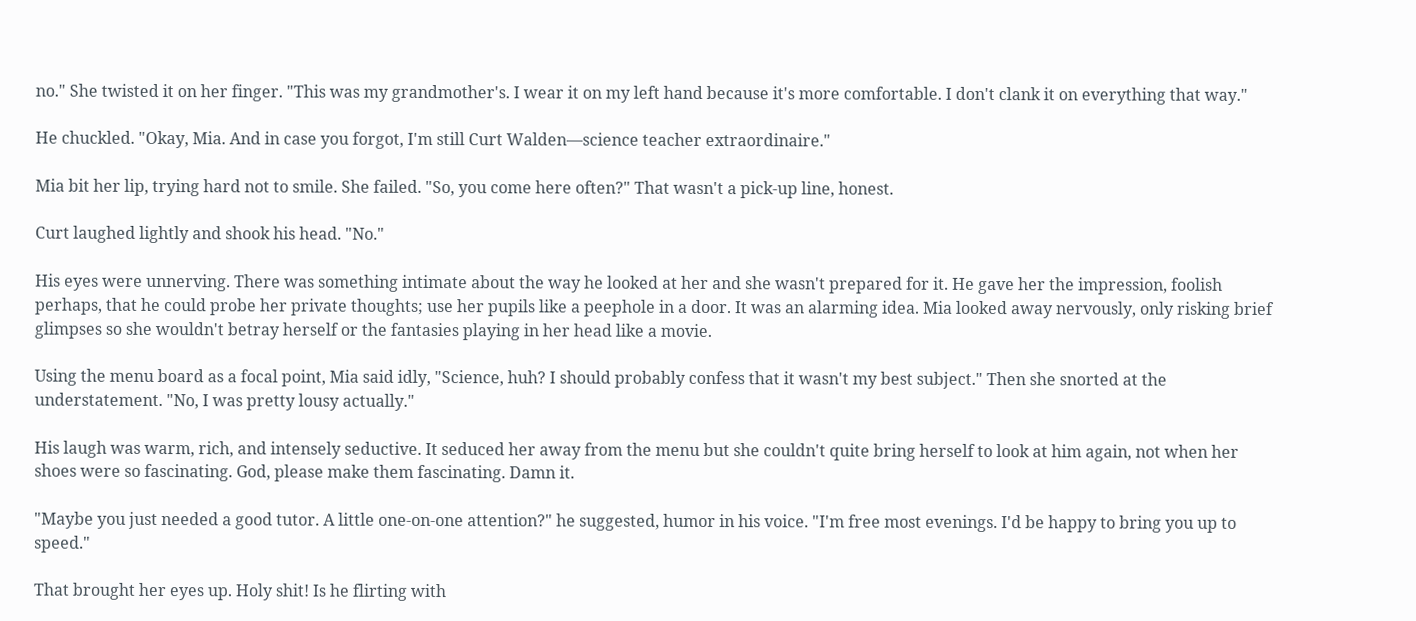no." She twisted it on her finger. "This was my grandmother's. I wear it on my left hand because it's more comfortable. I don't clank it on everything that way."

He chuckled. "Okay, Mia. And in case you forgot, I'm still Curt Walden—science teacher extraordinaire."

Mia bit her lip, trying hard not to smile. She failed. "So, you come here often?" That wasn't a pick-up line, honest.

Curt laughed lightly and shook his head. "No."

His eyes were unnerving. There was something intimate about the way he looked at her and she wasn't prepared for it. He gave her the impression, foolish perhaps, that he could probe her private thoughts; use her pupils like a peephole in a door. It was an alarming idea. Mia looked away nervously, only risking brief glimpses so she wouldn't betray herself or the fantasies playing in her head like a movie.

Using the menu board as a focal point, Mia said idly, "Science, huh? I should probably confess that it wasn't my best subject." Then she snorted at the understatement. "No, I was pretty lousy actually."

His laugh was warm, rich, and intensely seductive. It seduced her away from the menu but she couldn't quite bring herself to look at him again, not when her shoes were so fascinating. God, please make them fascinating. Damn it.

"Maybe you just needed a good tutor. A little one-on-one attention?" he suggested, humor in his voice. "I'm free most evenings. I'd be happy to bring you up to speed."

That brought her eyes up. Holy shit! Is he flirting with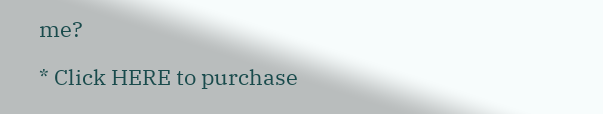me?

* Click HERE to purchase